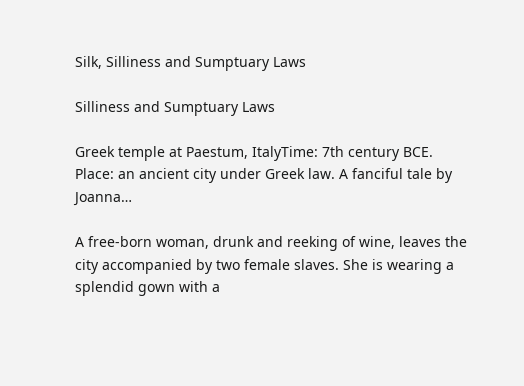Silk, Silliness and Sumptuary Laws

Silliness and Sumptuary Laws

Greek temple at Paestum, ItalyTime: 7th century BCE. Place: an ancient city under Greek law. A fanciful tale by Joanna…

A free-born woman, drunk and reeking of wine, leaves the city accompanied by two female slaves. She is wearing a splendid gown with a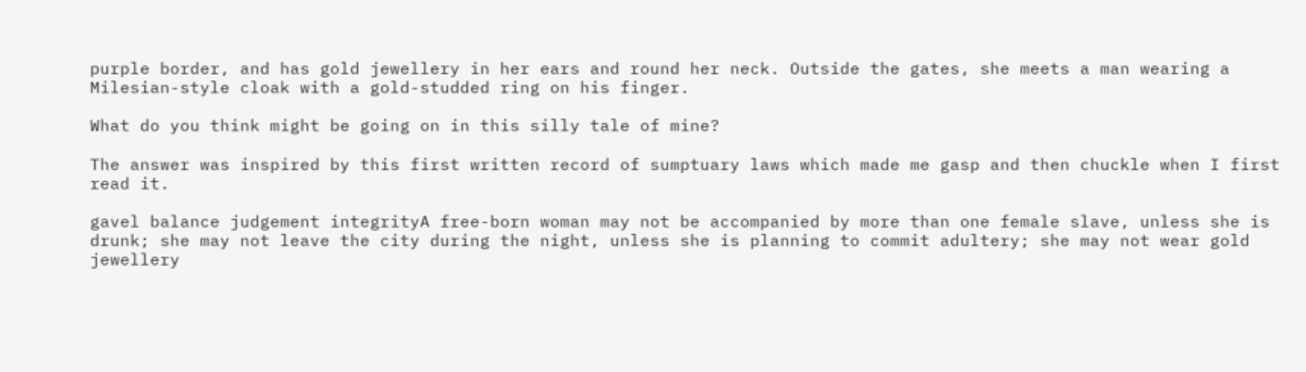purple border, and has gold jewellery in her ears and round her neck. Outside the gates, she meets a man wearing a Milesian-style cloak with a gold-studded ring on his finger.

What do you think might be going on in this silly tale of mine?

The answer was inspired by this first written record of sumptuary laws which made me gasp and then chuckle when I first read it.

gavel balance judgement integrityA free-born woman may not be accompanied by more than one female slave, unless she is drunk; she may not leave the city during the night, unless she is planning to commit adultery; she may not wear gold jewellery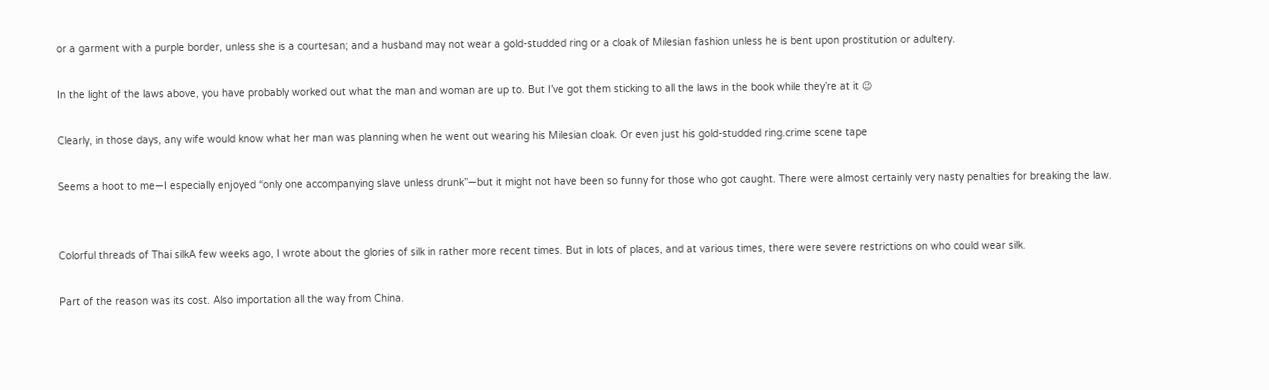or a garment with a purple border, unless she is a courtesan; and a husband may not wear a gold-studded ring or a cloak of Milesian fashion unless he is bent upon prostitution or adultery.

In the light of the laws above, you have probably worked out what the man and woman are up to. But I’ve got them sticking to all the laws in the book while they’re at it 😉

Clearly, in those days, any wife would know what her man was planning when he went out wearing his Milesian cloak. Or even just his gold-studded ring.crime scene tape

Seems a hoot to me—I especially enjoyed “only one accompanying slave unless drunk”—but it might not have been so funny for those who got caught. There were almost certainly very nasty penalties for breaking the law.


Colorful threads of Thai silkA few weeks ago, I wrote about the glories of silk in rather more recent times. But in lots of places, and at various times, there were severe restrictions on who could wear silk.

Part of the reason was its cost. Also importation all the way from China.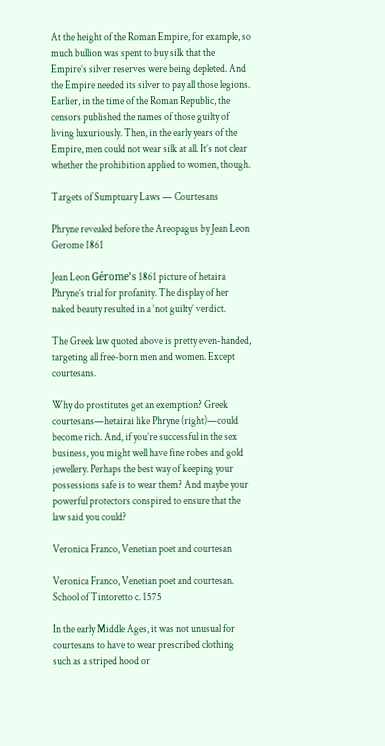At the height of the Roman Empire, for example, so much bullion was spent to buy silk that the Empire’s silver reserves were being depleted. And the Empire needed its silver to pay all those legions. Earlier, in the time of the Roman Republic, the censors published the names of those guilty of living luxuriously. Then, in the early years of the Empire, men could not wear silk at all. It’s not clear whether the prohibition applied to women, though.

Targets of Sumptuary Laws — Courtesans

Phryne revealed before the Areopagus by Jean Leon Gerome 1861

Jean Leon Gérome’s 1861 picture of hetaira Phryne’s trial for profanity. The display of her naked beauty resulted in a ‘not guilty’ verdict.

The Greek law quoted above is pretty even-handed, targeting all free-born men and women. Except courtesans.

Why do prostitutes get an exemption? Greek courtesans—hetairai like Phryne (right)—could become rich. And, if you’re successful in the sex business, you might well have fine robes and gold jewellery. Perhaps the best way of keeping your possessions safe is to wear them? And maybe your powerful protectors conspired to ensure that the law said you could?

Veronica Franco, Venetian poet and courtesan

Veronica Franco, Venetian poet and courtesan. School of Tintoretto c. 1575

In the early Middle Ages, it was not unusual for courtesans to have to wear prescribed clothing such as a striped hood or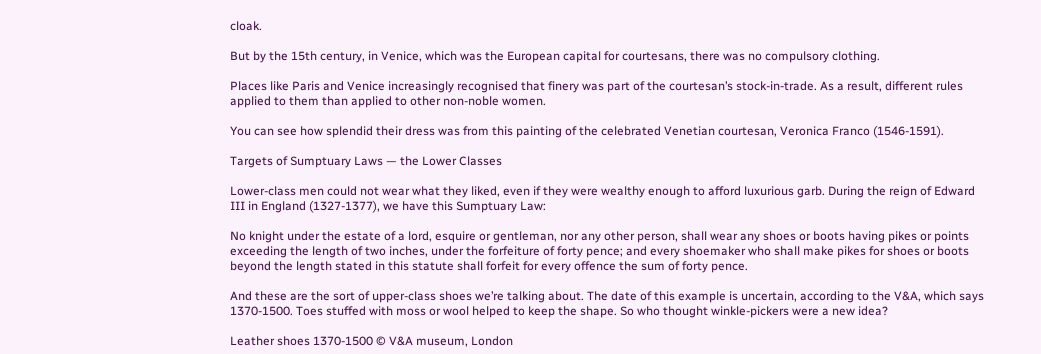cloak.

But by the 15th century, in Venice, which was the European capital for courtesans, there was no compulsory clothing.

Places like Paris and Venice increasingly recognised that finery was part of the courtesan’s stock-in-trade. As a result, different rules applied to them than applied to other non-noble women.

You can see how splendid their dress was from this painting of the celebrated Venetian courtesan, Veronica Franco (1546-1591).

Targets of Sumptuary Laws — the Lower Classes

Lower-class men could not wear what they liked, even if they were wealthy enough to afford luxurious garb. During the reign of Edward III in England (1327-1377), we have this Sumptuary Law:

No knight under the estate of a lord, esquire or gentleman, nor any other person, shall wear any shoes or boots having pikes or points exceeding the length of two inches, under the forfeiture of forty pence; and every shoemaker who shall make pikes for shoes or boots beyond the length stated in this statute shall forfeit for every offence the sum of forty pence.

And these are the sort of upper-class shoes we’re talking about. The date of this example is uncertain, according to the V&A, which says 1370-1500. Toes stuffed with moss or wool helped to keep the shape. So who thought winkle-pickers were a new idea?

Leather shoes 1370-1500 © V&A museum, London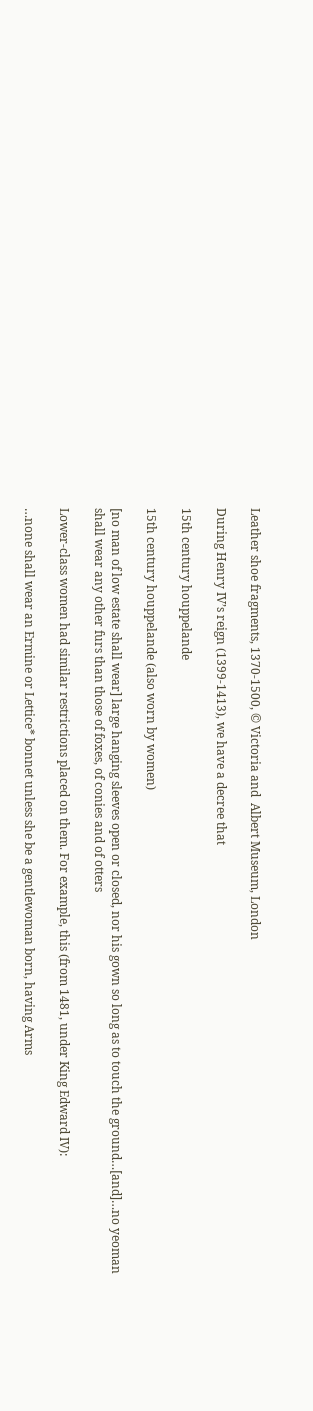Leather shoe fragments, 1370-1500, © Victoria and  Albert Museum, London

During Henry IV’s reign (1399-1413), we have a decree that

15th century houppelande

15th century houppelande (also worn by women)

[no man of low estate shall wear] large hanging sleeves open or closed, nor his gown so long as to touch the ground…[and]…no yeoman shall wear any other furs than those of foxes, of conies and of otters

Lower-class women had similar restrictions placed on them. For example, this (from 1481, under King Edward IV):

…none shall wear an Ermine or Lettice* bonnet unless she be a gentlewoman born, having Arms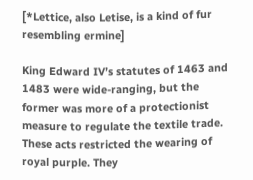[*Lettice, also Letise, is a kind of fur resembling ermine]

King Edward IV’s statutes of 1463 and 1483 were wide-ranging, but the former was more of a protectionist measure to regulate the textile trade. These acts restricted the wearing of royal purple. They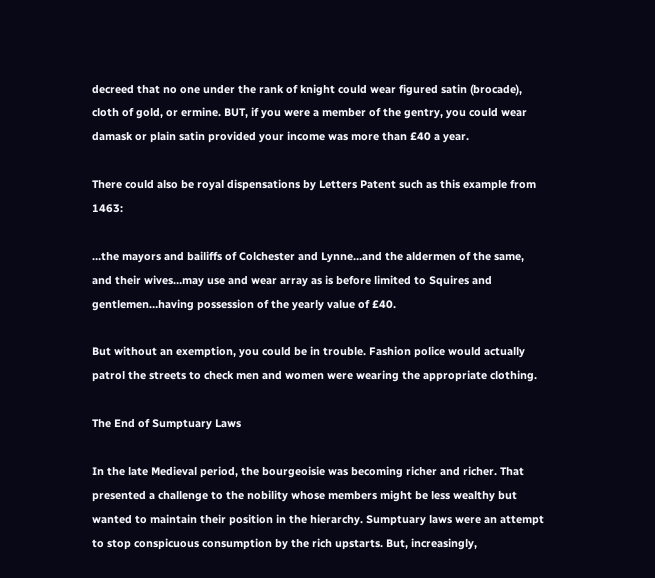decreed that no one under the rank of knight could wear figured satin (brocade), cloth of gold, or ermine. BUT, if you were a member of the gentry, you could wear damask or plain satin provided your income was more than £40 a year.

There could also be royal dispensations by Letters Patent such as this example from 1463:

…the mayors and bailiffs of Colchester and Lynne…and the aldermen of the same, and their wives…may use and wear array as is before limited to Squires and gentlemen…having possession of the yearly value of £40.

But without an exemption, you could be in trouble. Fashion police would actually patrol the streets to check men and women were wearing the appropriate clothing.

The End of Sumptuary Laws

In the late Medieval period, the bourgeoisie was becoming richer and richer. That presented a challenge to the nobility whose members might be less wealthy but wanted to maintain their position in the hierarchy. Sumptuary laws were an attempt to stop conspicuous consumption by the rich upstarts. But, increasingly,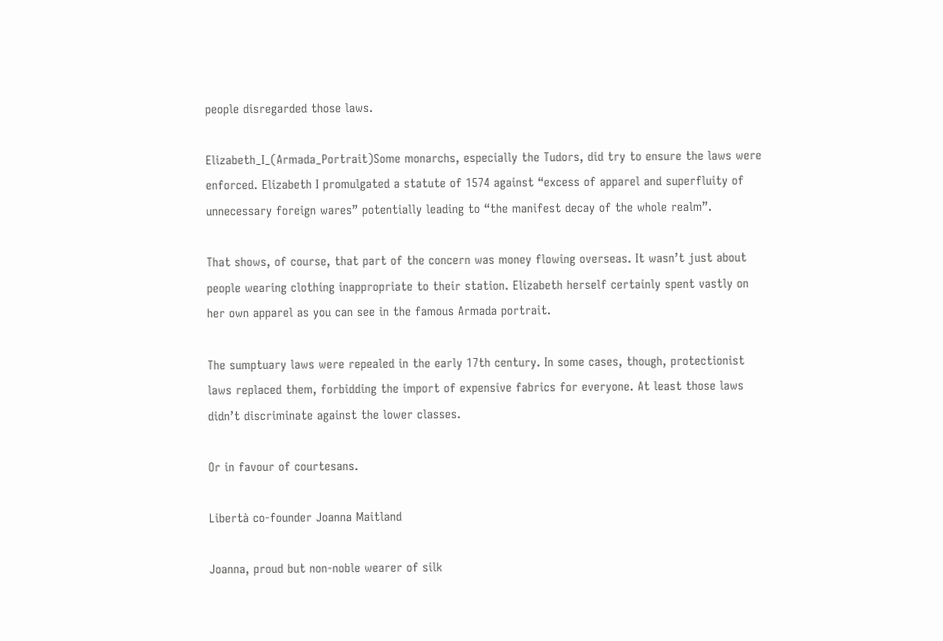people disregarded those laws.

Elizabeth_I_(Armada_Portrait)Some monarchs, especially the Tudors, did try to ensure the laws were enforced. Elizabeth I promulgated a statute of 1574 against “excess of apparel and superfluity of unnecessary foreign wares” potentially leading to “the manifest decay of the whole realm”.

That shows, of course, that part of the concern was money flowing overseas. It wasn’t just about people wearing clothing inappropriate to their station. Elizabeth herself certainly spent vastly on her own apparel as you can see in the famous Armada portrait.

The sumptuary laws were repealed in the early 17th century. In some cases, though, protectionist laws replaced them, forbidding the import of expensive fabrics for everyone. At least those laws didn’t discriminate against the lower classes.

Or in favour of courtesans.

Libertà co-founder Joanna Maitland

Joanna, proud but non-noble wearer of silk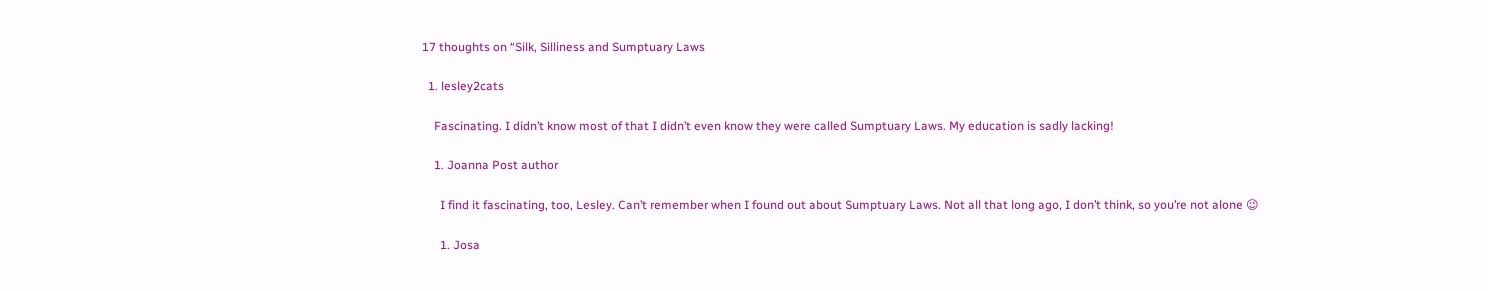17 thoughts on “Silk, Silliness and Sumptuary Laws

  1. lesley2cats

    Fascinating. I didn’t know most of that I didn’t even know they were called Sumptuary Laws. My education is sadly lacking!

    1. Joanna Post author

      I find it fascinating, too, Lesley. Can’t remember when I found out about Sumptuary Laws. Not all that long ago, I don’t think, so you’re not alone 😉

      1. Josa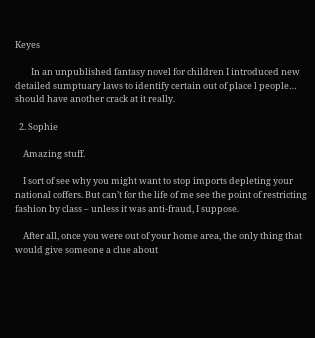Keyes

        In an unpublished fantasy novel for children I introduced new detailed sumptuary laws to identify certain out of place l people… should have another crack at it really.

  2. Sophie

    Amazing stuff.

    I sort of see why you might want to stop imports depleting your national coffers. But can’t for the life of me see the point of restricting fashion by class – unless it was anti-fraud, I suppose.

    After all, once you were out of your home area, the only thing that would give someone a clue about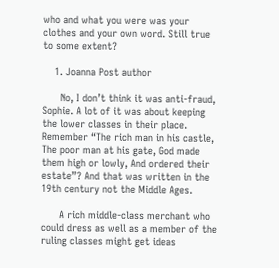who and what you were was your clothes and your own word. Still true to some extent?

    1. Joanna Post author

      No, I don’t think it was anti-fraud, Sophie. A lot of it was about keeping the lower classes in their place. Remember “The rich man in his castle, The poor man at his gate, God made them high or lowly, And ordered their estate”? And that was written in the 19th century not the Middle Ages.

      A rich middle-class merchant who could dress as well as a member of the ruling classes might get ideas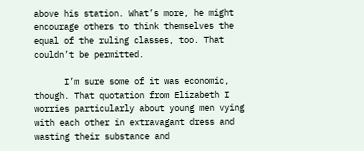above his station. What’s more, he might encourage others to think themselves the equal of the ruling classes, too. That couldn’t be permitted.

      I’m sure some of it was economic, though. That quotation from Elizabeth I worries particularly about young men vying with each other in extravagant dress and wasting their substance and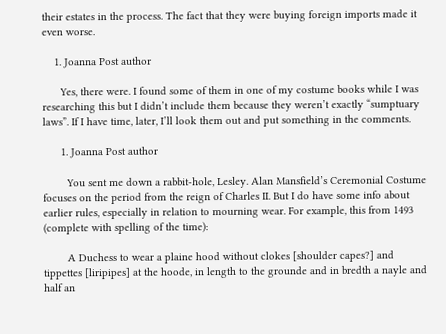their estates in the process. The fact that they were buying foreign imports made it even worse.

    1. Joanna Post author

      Yes, there were. I found some of them in one of my costume books while I was researching this but I didn’t include them because they weren’t exactly “sumptuary laws”. If I have time, later, I’ll look them out and put something in the comments.

      1. Joanna Post author

        You sent me down a rabbit-hole, Lesley. Alan Mansfield’s Ceremonial Costume focuses on the period from the reign of Charles II. But I do have some info about earlier rules, especially in relation to mourning wear. For example, this from 1493 (complete with spelling of the time):

        A Duchess to wear a plaine hood without clokes [shoulder capes?] and tippettes [liripipes] at the hoode, in length to the grounde and in bredth a nayle and half an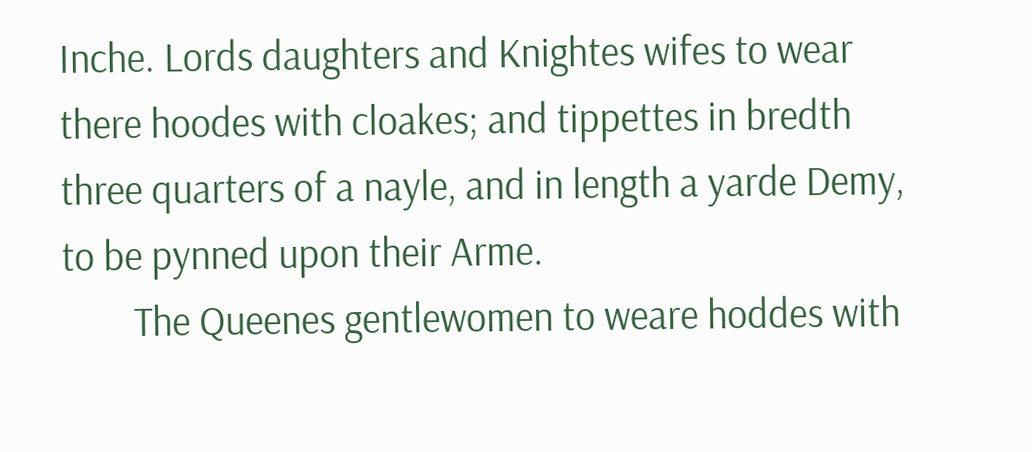Inche. Lords daughters and Knightes wifes to wear there hoodes with cloakes; and tippettes in bredth three quarters of a nayle, and in length a yarde Demy, to be pynned upon their Arme.
        The Queenes gentlewomen to weare hoddes with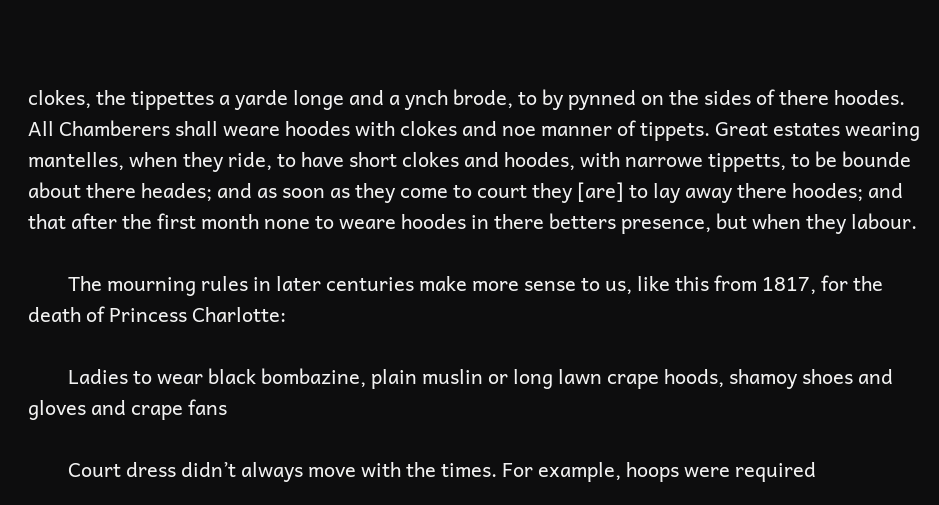clokes, the tippettes a yarde longe and a ynch brode, to by pynned on the sides of there hoodes. All Chamberers shall weare hoodes with clokes and noe manner of tippets. Great estates wearing mantelles, when they ride, to have short clokes and hoodes, with narrowe tippetts, to be bounde about there heades; and as soon as they come to court they [are] to lay away there hoodes; and that after the first month none to weare hoodes in there betters presence, but when they labour.

        The mourning rules in later centuries make more sense to us, like this from 1817, for the death of Princess Charlotte:

        Ladies to wear black bombazine, plain muslin or long lawn crape hoods, shamoy shoes and gloves and crape fans

        Court dress didn’t always move with the times. For example, hoops were required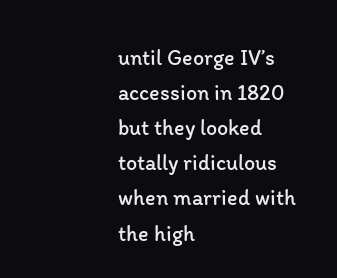until George IV’s accession in 1820 but they looked totally ridiculous when married with the high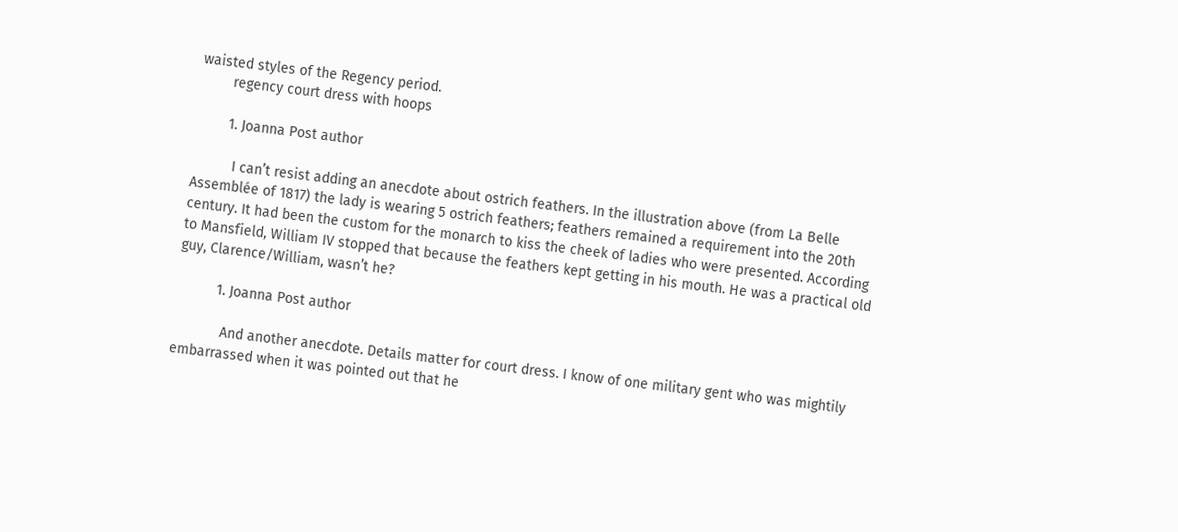waisted styles of the Regency period.
        regency court dress with hoops

        1. Joanna Post author

          I can’t resist adding an anecdote about ostrich feathers. In the illustration above (from La Belle Assemblée of 1817) the lady is wearing 5 ostrich feathers; feathers remained a requirement into the 20th century. It had been the custom for the monarch to kiss the cheek of ladies who were presented. According to Mansfield, William IV stopped that because the feathers kept getting in his mouth. He was a practical old guy, Clarence/William, wasn’t he?

          1. Joanna Post author

            And another anecdote. Details matter for court dress. I know of one military gent who was mightily embarrassed when it was pointed out that he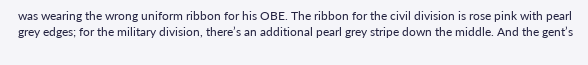was wearing the wrong uniform ribbon for his OBE. The ribbon for the civil division is rose pink with pearl grey edges; for the military division, there’s an additional pearl grey stripe down the middle. And the gent’s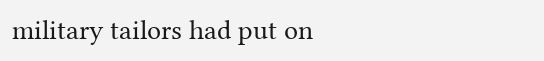military tailors had put on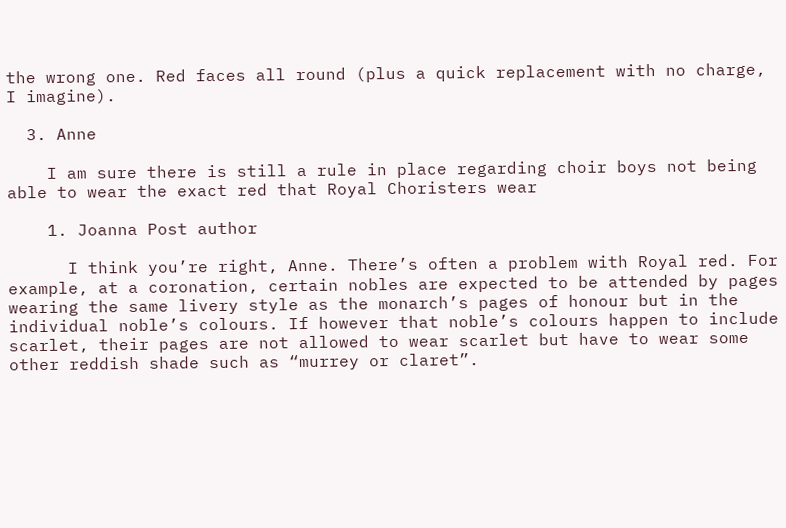the wrong one. Red faces all round (plus a quick replacement with no charge, I imagine).

  3. Anne

    I am sure there is still a rule in place regarding choir boys not being able to wear the exact red that Royal Choristers wear

    1. Joanna Post author

      I think you’re right, Anne. There’s often a problem with Royal red. For example, at a coronation, certain nobles are expected to be attended by pages wearing the same livery style as the monarch’s pages of honour but in the individual noble’s colours. If however that noble’s colours happen to include scarlet, their pages are not allowed to wear scarlet but have to wear some other reddish shade such as “murrey or claret”.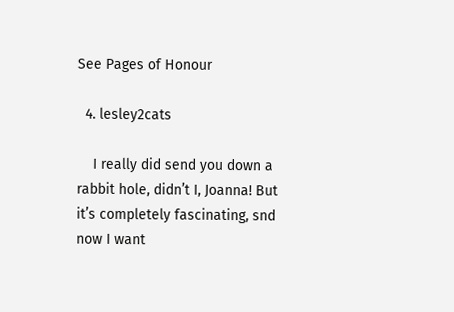See Pages of Honour

  4. lesley2cats

    I really did send you down a rabbit hole, didn’t I, Joanna! But it’s completely fascinating, snd now I want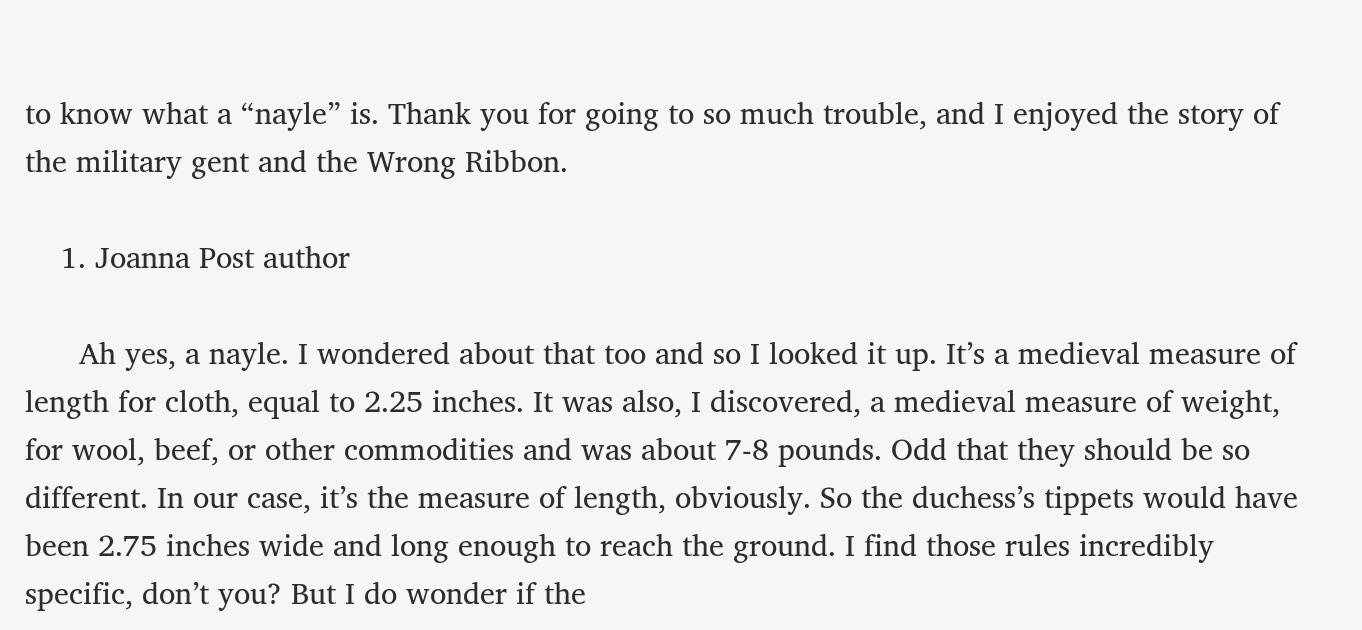to know what a “nayle” is. Thank you for going to so much trouble, and I enjoyed the story of the military gent and the Wrong Ribbon.

    1. Joanna Post author

      Ah yes, a nayle. I wondered about that too and so I looked it up. It’s a medieval measure of length for cloth, equal to 2.25 inches. It was also, I discovered, a medieval measure of weight, for wool, beef, or other commodities and was about 7-8 pounds. Odd that they should be so different. In our case, it’s the measure of length, obviously. So the duchess’s tippets would have been 2.75 inches wide and long enough to reach the ground. I find those rules incredibly specific, don’t you? But I do wonder if the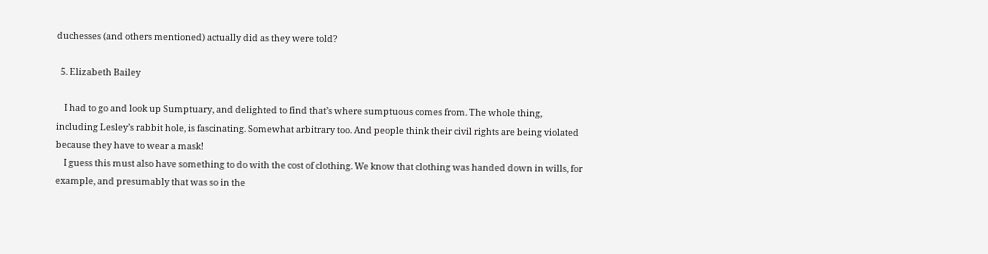duchesses (and others mentioned) actually did as they were told?

  5. Elizabeth Bailey

    I had to go and look up Sumptuary, and delighted to find that’s where sumptuous comes from. The whole thing, including Lesley’s rabbit hole, is fascinating. Somewhat arbitrary too. And people think their civil rights are being violated because they have to wear a mask!
    I guess this must also have something to do with the cost of clothing. We know that clothing was handed down in wills, for example, and presumably that was so in the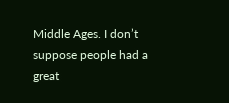Middle Ages. I don’t suppose people had a great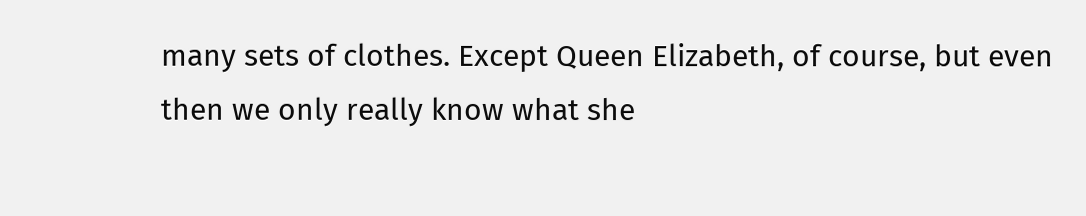many sets of clothes. Except Queen Elizabeth, of course, but even then we only really know what she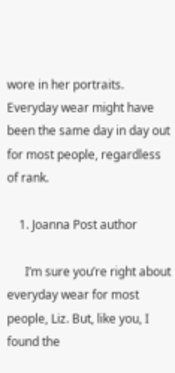wore in her portraits. Everyday wear might have been the same day in day out for most people, regardless of rank.

    1. Joanna Post author

      I’m sure you’re right about everyday wear for most people, Liz. But, like you, I found the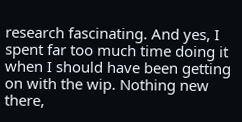research fascinating. And yes, I spent far too much time doing it when I should have been getting on with the wip. Nothing new there,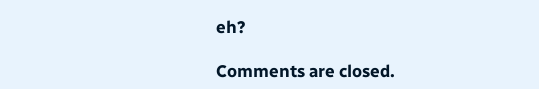eh?

Comments are closed.